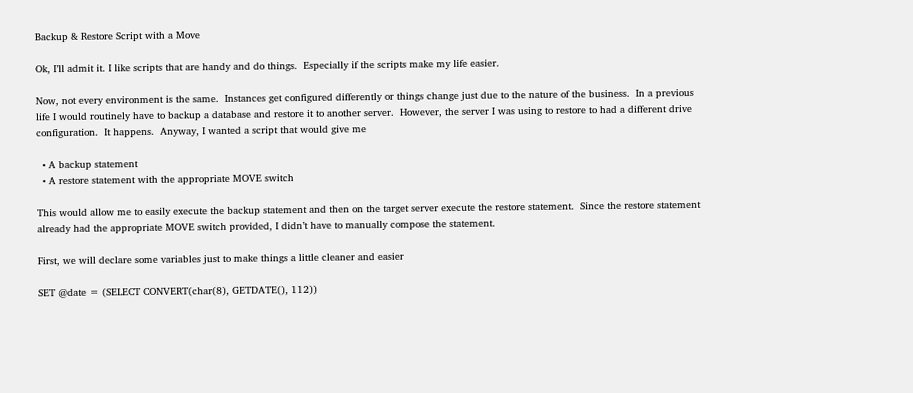Backup & Restore Script with a Move

Ok, I’ll admit it. I like scripts that are handy and do things.  Especially if the scripts make my life easier.

Now, not every environment is the same.  Instances get configured differently or things change just due to the nature of the business.  In a previous life I would routinely have to backup a database and restore it to another server.  However, the server I was using to restore to had a different drive configuration.  It happens.  Anyway, I wanted a script that would give me

  • A backup statement
  • A restore statement with the appropriate MOVE switch

This would allow me to easily execute the backup statement and then on the target server execute the restore statement.  Since the restore statement already had the appropriate MOVE switch provided, I didn’t have to manually compose the statement.

First, we will declare some variables just to make things a little cleaner and easier

SET @date = (SELECT CONVERT(char(8), GETDATE(), 112))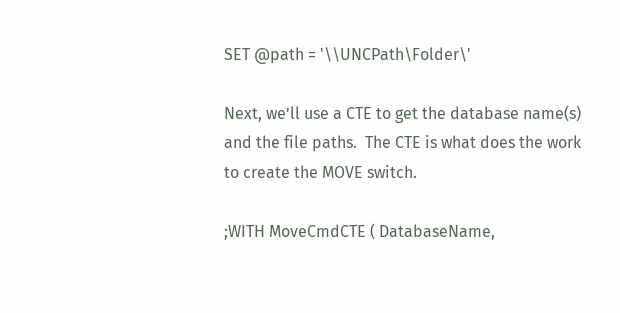SET @path = '\\UNCPath\Folder\'

Next, we’ll use a CTE to get the database name(s) and the file paths.  The CTE is what does the work to create the MOVE switch.

;WITH MoveCmdCTE ( DatabaseName,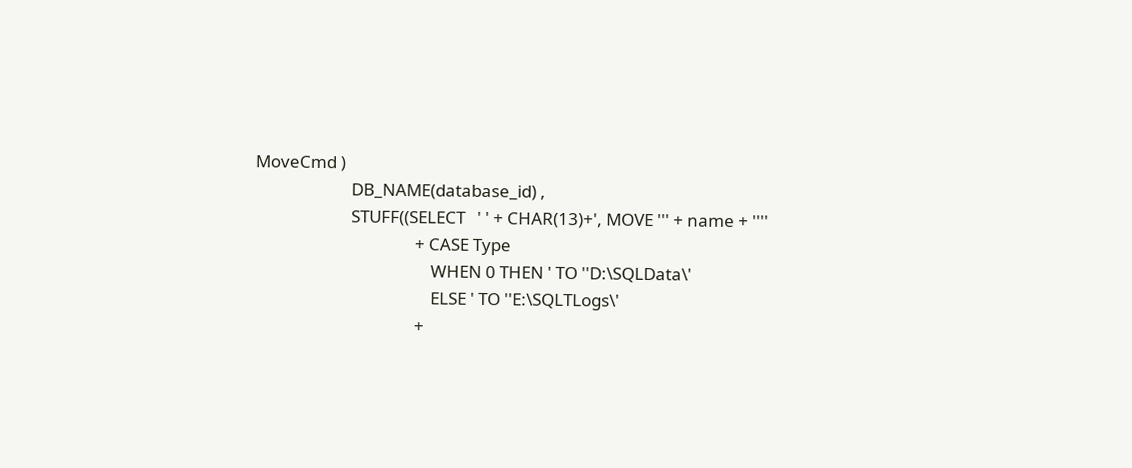MoveCmd )
                        DB_NAME(database_id) ,
                        STUFF((SELECT   ' ' + CHAR(13)+', MOVE ''' + name + ''''
                                        + CASE Type
                                            WHEN 0 THEN ' TO ''D:\SQLData\'
                                            ELSE ' TO ''E:\SQLTLogs\'
                                        +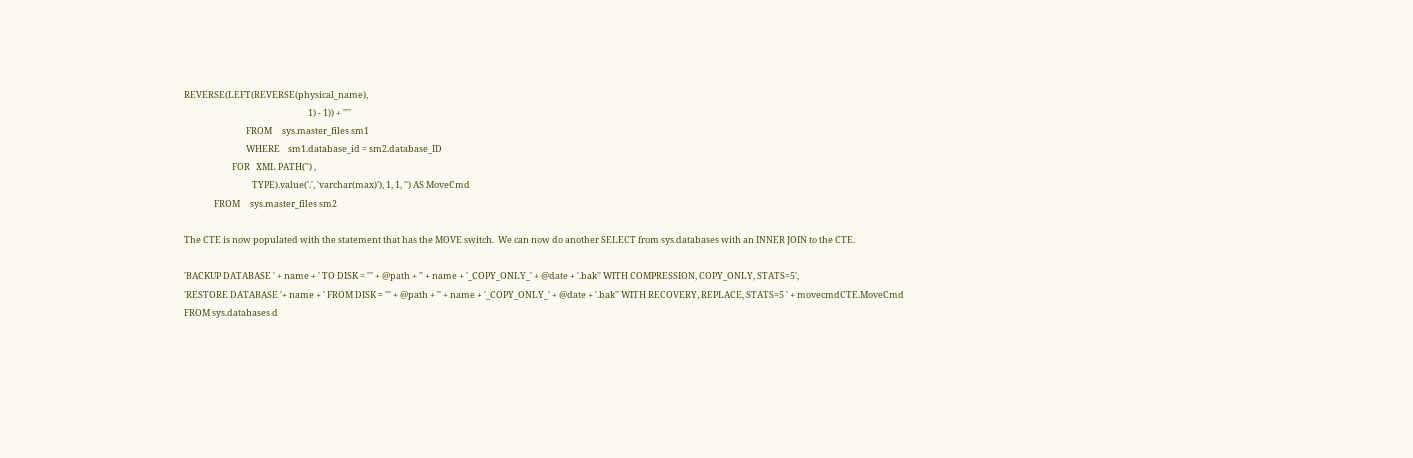REVERSE(LEFT(REVERSE(physical_name),
                                                              1) - 1)) + ''''
                               FROM     sys.master_files sm1
                               WHERE    sm1.database_id = sm2.database_ID
                        FOR   XML PATH('') ,
                                  TYPE).value('.', 'varchar(max)'), 1, 1, '') AS MoveCmd
               FROM     sys.master_files sm2

The CTE is now populated with the statement that has the MOVE switch.  We can now do another SELECT from sys.databases with an INNER JOIN to the CTE.

'BACKUP DATABASE ' + name + ' TO DISK = ''' + @path + '' + name + '_COPY_ONLY_' + @date + '.bak'' WITH COMPRESSION, COPY_ONLY, STATS=5',
'RESTORE DATABASE '+ name + ' FROM DISK = ''' + @path + '' + name + '_COPY_ONLY_' + @date + '.bak'' WITH RECOVERY, REPLACE, STATS=5 ' + movecmdCTE.MoveCmd
FROM sys.databases d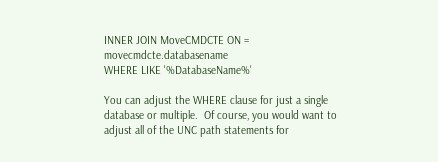INNER JOIN MoveCMDCTE ON = movecmdcte.databasename
WHERE LIKE '%DatabaseName%'

You can adjust the WHERE clause for just a single database or multiple.  Of course, you would want to adjust all of the UNC path statements for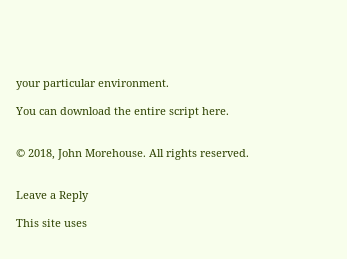your particular environment.

You can download the entire script here.


© 2018, John Morehouse. All rights reserved.


Leave a Reply

This site uses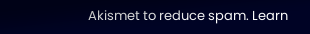Akismet to reduce spam. Learn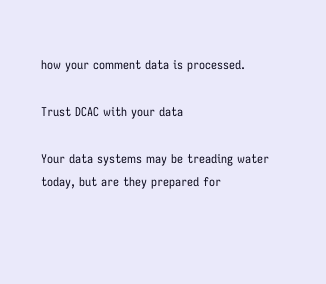how your comment data is processed.

Trust DCAC with your data

Your data systems may be treading water today, but are they prepared for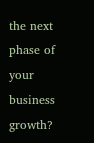the next phase of your business growth?